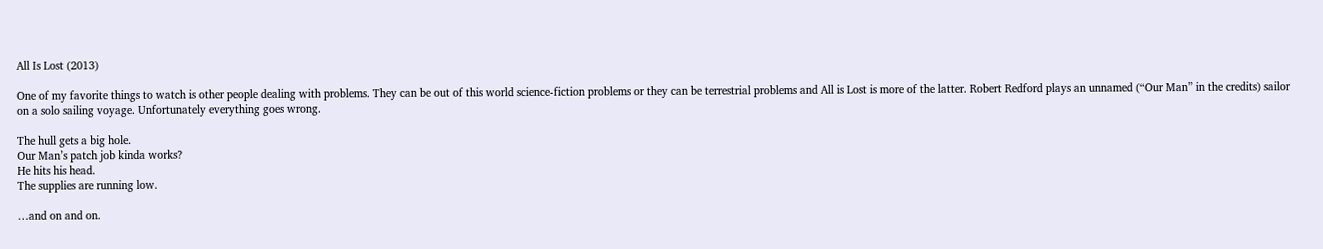All Is Lost (2013)

One of my favorite things to watch is other people dealing with problems. They can be out of this world science-fiction problems or they can be terrestrial problems and All is Lost is more of the latter. Robert Redford plays an unnamed (“Our Man” in the credits) sailor on a solo sailing voyage. Unfortunately everything goes wrong.

The hull gets a big hole.
Our Man’s patch job kinda works?
He hits his head.
The supplies are running low.

…and on and on.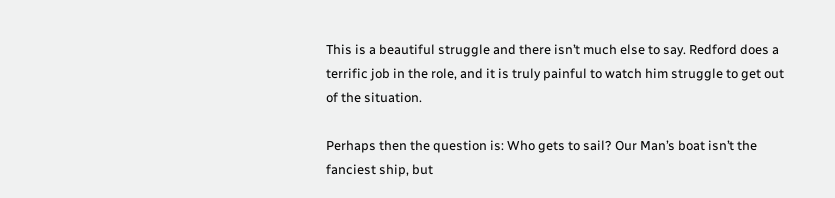This is a beautiful struggle and there isn’t much else to say. Redford does a terrific job in the role, and it is truly painful to watch him struggle to get out of the situation.

Perhaps then the question is: Who gets to sail? Our Man’s boat isn’t the fanciest ship, but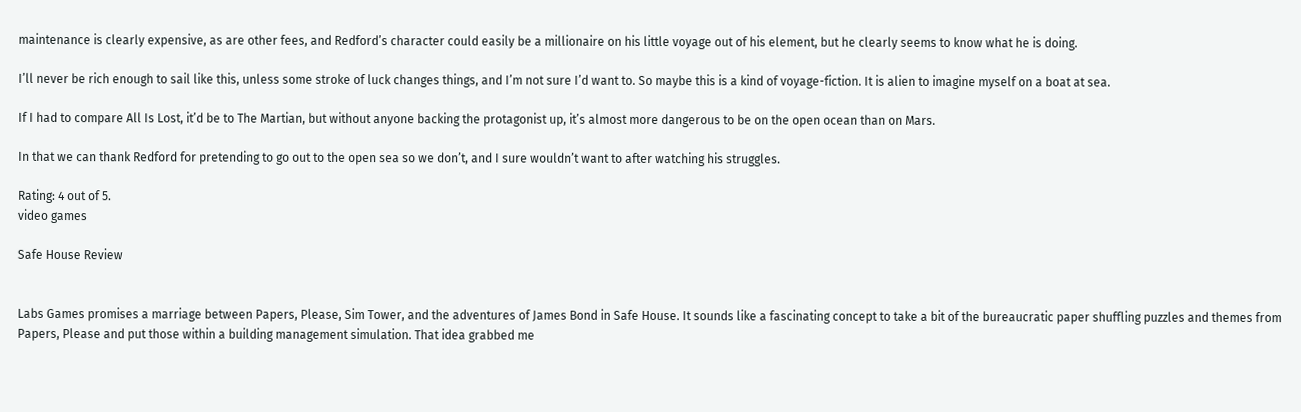maintenance is clearly expensive, as are other fees, and Redford’s character could easily be a millionaire on his little voyage out of his element, but he clearly seems to know what he is doing.

I’ll never be rich enough to sail like this, unless some stroke of luck changes things, and I’m not sure I’d want to. So maybe this is a kind of voyage-fiction. It is alien to imagine myself on a boat at sea.

If I had to compare All Is Lost, it’d be to The Martian, but without anyone backing the protagonist up, it’s almost more dangerous to be on the open ocean than on Mars.

In that we can thank Redford for pretending to go out to the open sea so we don’t, and I sure wouldn’t want to after watching his struggles.

Rating: 4 out of 5.
video games

Safe House Review


Labs Games promises a marriage between Papers, Please, Sim Tower, and the adventures of James Bond in Safe House. It sounds like a fascinating concept to take a bit of the bureaucratic paper shuffling puzzles and themes from Papers, Please and put those within a building management simulation. That idea grabbed me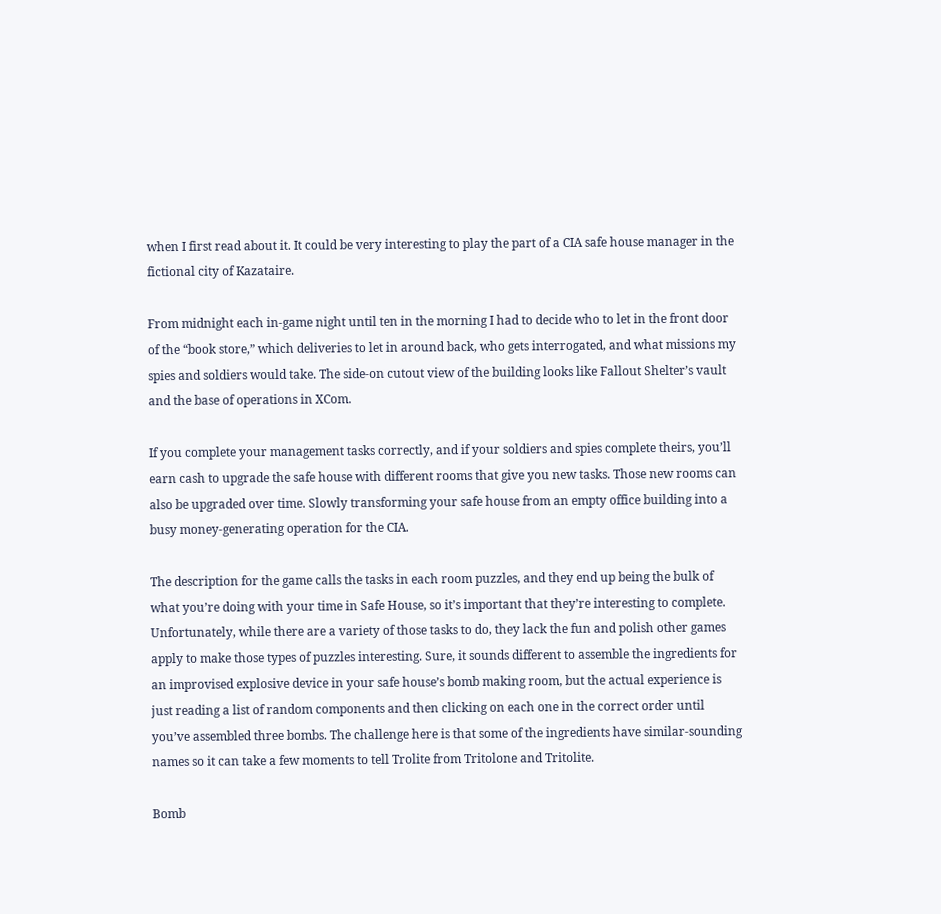when I first read about it. It could be very interesting to play the part of a CIA safe house manager in the fictional city of Kazataire.

From midnight each in-game night until ten in the morning I had to decide who to let in the front door of the “book store,” which deliveries to let in around back, who gets interrogated, and what missions my spies and soldiers would take. The side-on cutout view of the building looks like Fallout Shelter’s vault and the base of operations in XCom.

If you complete your management tasks correctly, and if your soldiers and spies complete theirs, you’ll earn cash to upgrade the safe house with different rooms that give you new tasks. Those new rooms can also be upgraded over time. Slowly transforming your safe house from an empty office building into a busy money-generating operation for the CIA.

The description for the game calls the tasks in each room puzzles, and they end up being the bulk of what you’re doing with your time in Safe House, so it’s important that they’re interesting to complete. Unfortunately, while there are a variety of those tasks to do, they lack the fun and polish other games apply to make those types of puzzles interesting. Sure, it sounds different to assemble the ingredients for an improvised explosive device in your safe house’s bomb making room, but the actual experience is just reading a list of random components and then clicking on each one in the correct order until you’ve assembled three bombs. The challenge here is that some of the ingredients have similar-sounding names so it can take a few moments to tell Trolite from Tritolone and Tritolite.

Bomb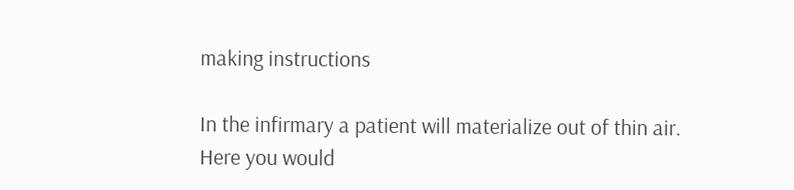making instructions

In the infirmary a patient will materialize out of thin air. Here you would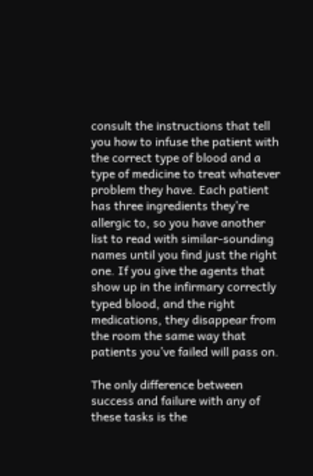consult the instructions that tell you how to infuse the patient with the correct type of blood and a type of medicine to treat whatever problem they have. Each patient has three ingredients they’re allergic to, so you have another list to read with similar-sounding names until you find just the right one. If you give the agents that show up in the infirmary correctly typed blood, and the right medications, they disappear from the room the same way that patients you’ve failed will pass on.

The only difference between success and failure with any of these tasks is the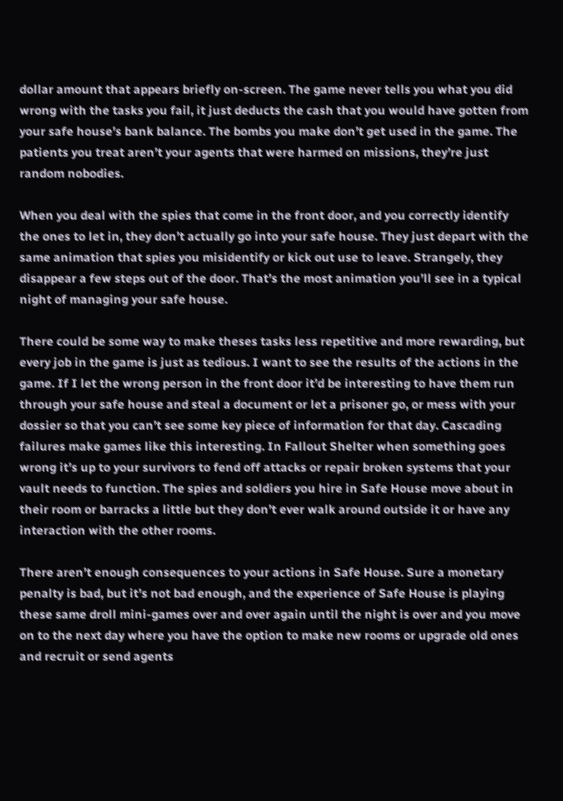dollar amount that appears briefly on-screen. The game never tells you what you did wrong with the tasks you fail, it just deducts the cash that you would have gotten from your safe house’s bank balance. The bombs you make don’t get used in the game. The patients you treat aren’t your agents that were harmed on missions, they’re just random nobodies.

When you deal with the spies that come in the front door, and you correctly identify the ones to let in, they don’t actually go into your safe house. They just depart with the same animation that spies you misidentify or kick out use to leave. Strangely, they disappear a few steps out of the door. That’s the most animation you’ll see in a typical night of managing your safe house.

There could be some way to make theses tasks less repetitive and more rewarding, but every job in the game is just as tedious. I want to see the results of the actions in the game. If I let the wrong person in the front door it’d be interesting to have them run through your safe house and steal a document or let a prisoner go, or mess with your dossier so that you can’t see some key piece of information for that day. Cascading failures make games like this interesting. In Fallout Shelter when something goes wrong it’s up to your survivors to fend off attacks or repair broken systems that your vault needs to function. The spies and soldiers you hire in Safe House move about in their room or barracks a little but they don’t ever walk around outside it or have any interaction with the other rooms.

There aren’t enough consequences to your actions in Safe House. Sure a monetary penalty is bad, but it’s not bad enough, and the experience of Safe House is playing these same droll mini-games over and over again until the night is over and you move on to the next day where you have the option to make new rooms or upgrade old ones and recruit or send agents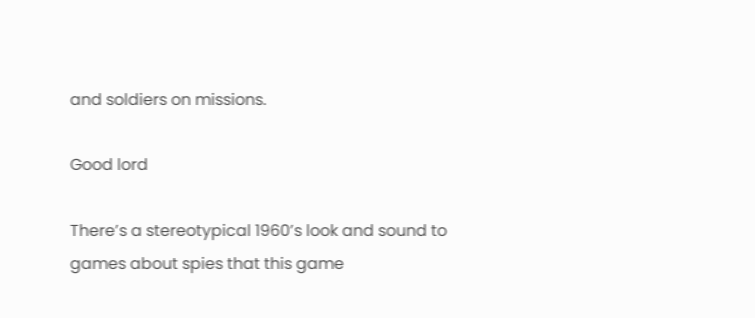and soldiers on missions.

Good lord

There’s a stereotypical 1960’s look and sound to games about spies that this game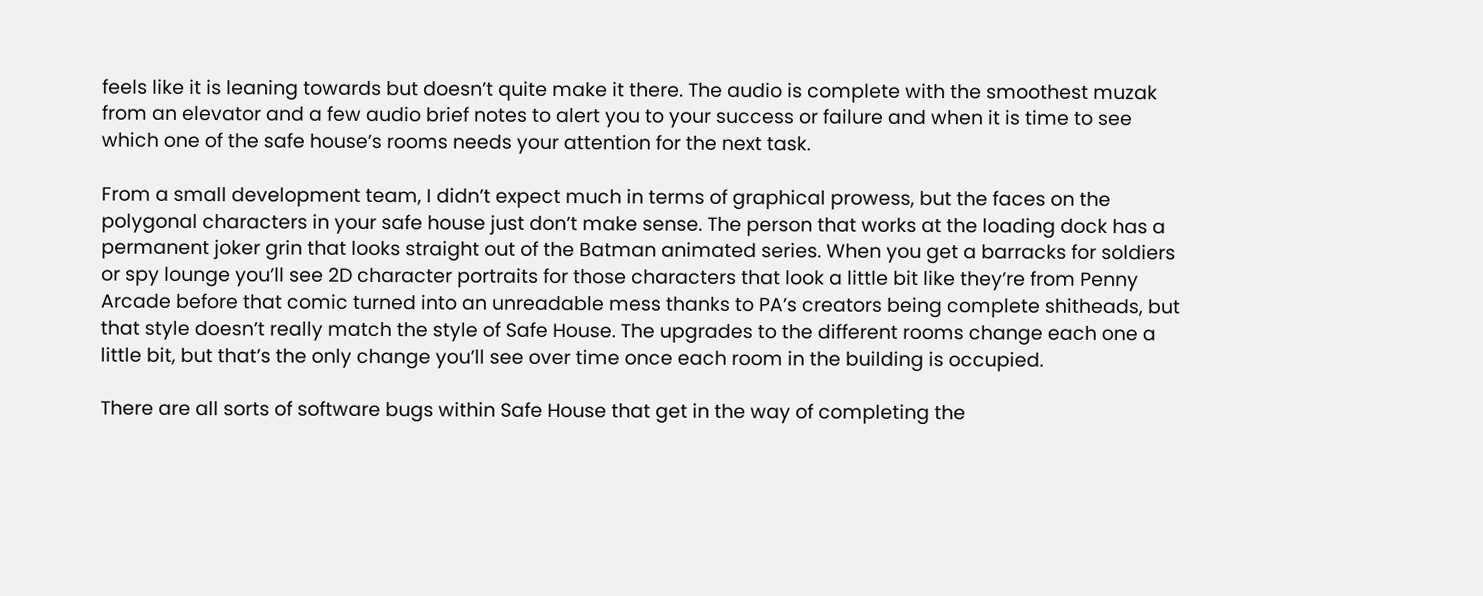feels like it is leaning towards but doesn’t quite make it there. The audio is complete with the smoothest muzak from an elevator and a few audio brief notes to alert you to your success or failure and when it is time to see which one of the safe house’s rooms needs your attention for the next task.

From a small development team, I didn’t expect much in terms of graphical prowess, but the faces on the polygonal characters in your safe house just don’t make sense. The person that works at the loading dock has a permanent joker grin that looks straight out of the Batman animated series. When you get a barracks for soldiers or spy lounge you’ll see 2D character portraits for those characters that look a little bit like they’re from Penny Arcade before that comic turned into an unreadable mess thanks to PA’s creators being complete shitheads, but that style doesn’t really match the style of Safe House. The upgrades to the different rooms change each one a little bit, but that’s the only change you’ll see over time once each room in the building is occupied.

There are all sorts of software bugs within Safe House that get in the way of completing the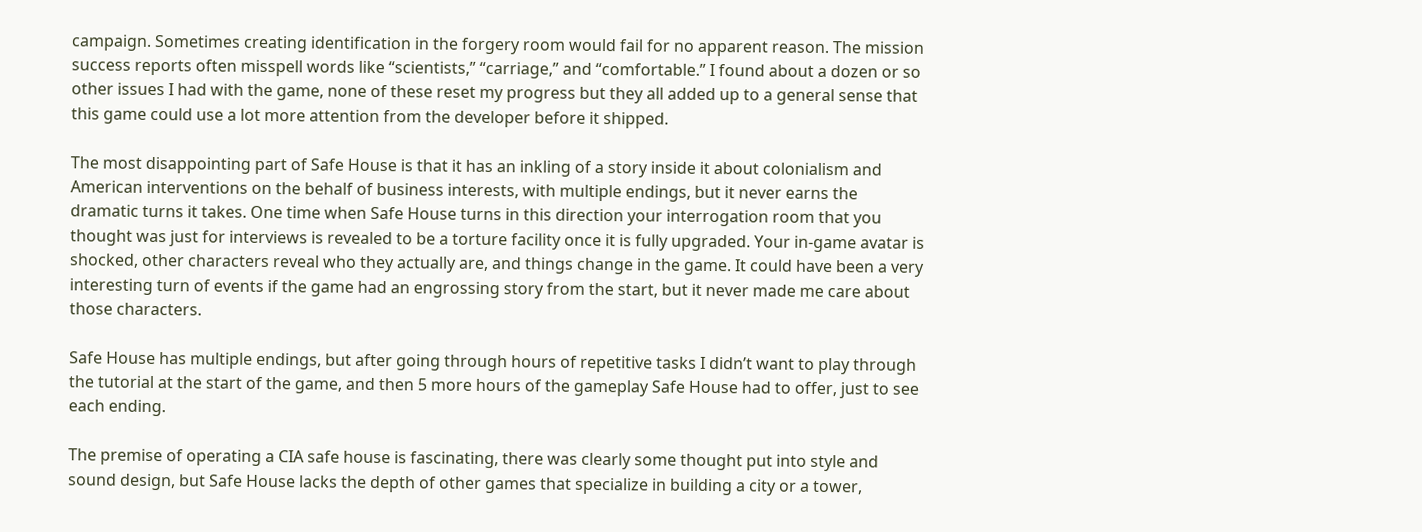campaign. Sometimes creating identification in the forgery room would fail for no apparent reason. The mission success reports often misspell words like “scientists,” “carriage,” and “comfortable.” I found about a dozen or so other issues I had with the game, none of these reset my progress but they all added up to a general sense that this game could use a lot more attention from the developer before it shipped.

The most disappointing part of Safe House is that it has an inkling of a story inside it about colonialism and American interventions on the behalf of business interests, with multiple endings, but it never earns the dramatic turns it takes. One time when Safe House turns in this direction your interrogation room that you thought was just for interviews is revealed to be a torture facility once it is fully upgraded. Your in-game avatar is shocked, other characters reveal who they actually are, and things change in the game. It could have been a very interesting turn of events if the game had an engrossing story from the start, but it never made me care about those characters.

Safe House has multiple endings, but after going through hours of repetitive tasks I didn’t want to play through the tutorial at the start of the game, and then 5 more hours of the gameplay Safe House had to offer, just to see each ending.

The premise of operating a CIA safe house is fascinating, there was clearly some thought put into style and sound design, but Safe House lacks the depth of other games that specialize in building a city or a tower,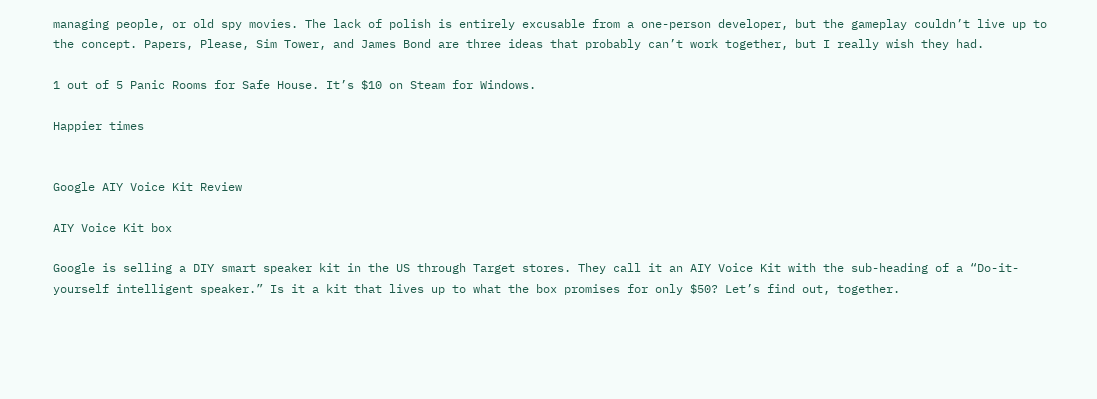managing people, or old spy movies. The lack of polish is entirely excusable from a one-person developer, but the gameplay couldn’t live up to the concept. Papers, Please, Sim Tower, and James Bond are three ideas that probably can’t work together, but I really wish they had.

1 out of 5 Panic Rooms for Safe House. It’s $10 on Steam for Windows.

Happier times


Google AIY Voice Kit Review

AIY Voice Kit box

Google is selling a DIY smart speaker kit in the US through Target stores. They call it an AIY Voice Kit with the sub-heading of a “Do-it-yourself intelligent speaker.” Is it a kit that lives up to what the box promises for only $50? Let’s find out, together.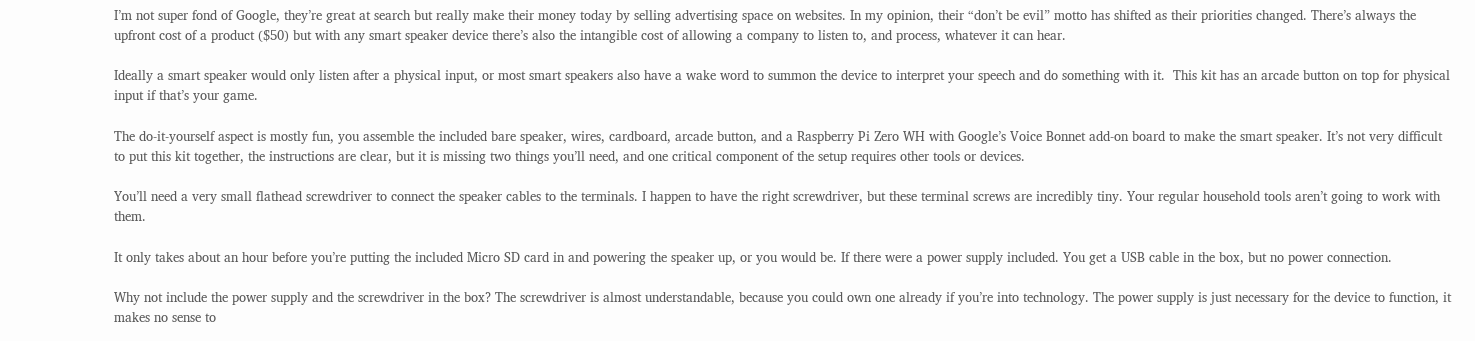I’m not super fond of Google, they’re great at search but really make their money today by selling advertising space on websites. In my opinion, their “don’t be evil” motto has shifted as their priorities changed. There’s always the upfront cost of a product ($50) but with any smart speaker device there’s also the intangible cost of allowing a company to listen to, and process, whatever it can hear.

Ideally a smart speaker would only listen after a physical input, or most smart speakers also have a wake word to summon the device to interpret your speech and do something with it.  This kit has an arcade button on top for physical input if that’s your game.

The do-it-yourself aspect is mostly fun, you assemble the included bare speaker, wires, cardboard, arcade button, and a Raspberry Pi Zero WH with Google’s Voice Bonnet add-on board to make the smart speaker. It’s not very difficult to put this kit together, the instructions are clear, but it is missing two things you’ll need, and one critical component of the setup requires other tools or devices.

You’ll need a very small flathead screwdriver to connect the speaker cables to the terminals. I happen to have the right screwdriver, but these terminal screws are incredibly tiny. Your regular household tools aren’t going to work with them.

It only takes about an hour before you’re putting the included Micro SD card in and powering the speaker up, or you would be. If there were a power supply included. You get a USB cable in the box, but no power connection.

Why not include the power supply and the screwdriver in the box? The screwdriver is almost understandable, because you could own one already if you’re into technology. The power supply is just necessary for the device to function, it makes no sense to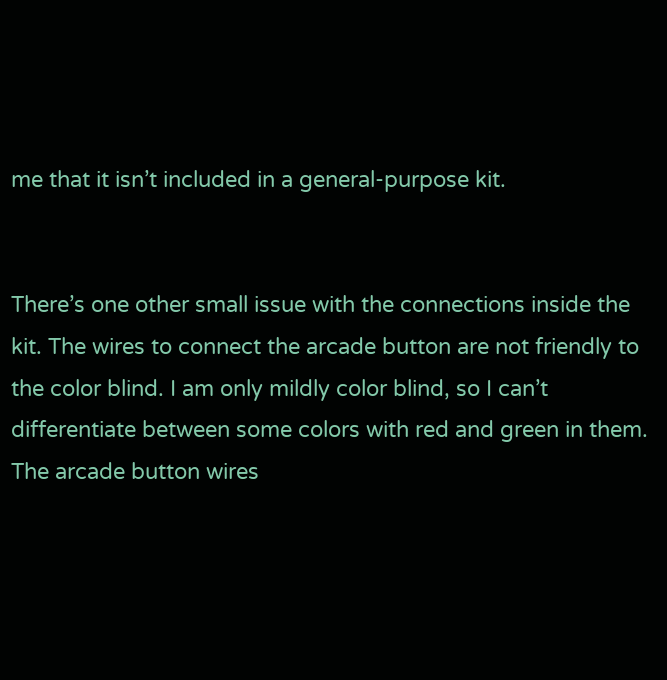me that it isn’t included in a general-purpose kit.


There’s one other small issue with the connections inside the kit. The wires to connect the arcade button are not friendly to the color blind. I am only mildly color blind, so I can’t differentiate between some colors with red and green in them. The arcade button wires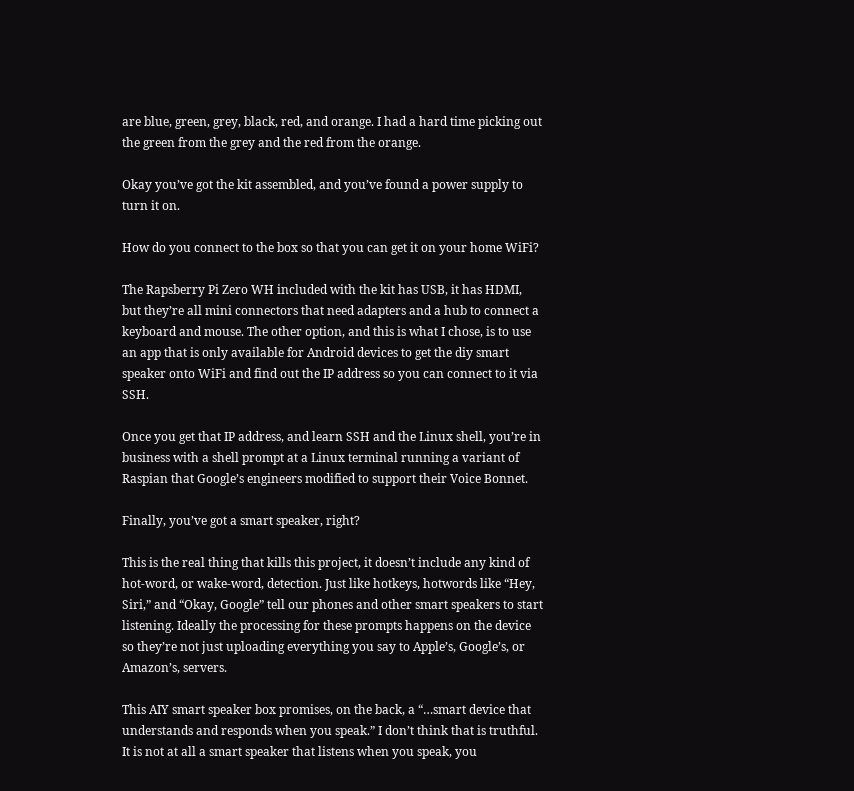are blue, green, grey, black, red, and orange. I had a hard time picking out the green from the grey and the red from the orange.

Okay you’ve got the kit assembled, and you’ve found a power supply to turn it on.

How do you connect to the box so that you can get it on your home WiFi?

The Rapsberry Pi Zero WH included with the kit has USB, it has HDMI, but they’re all mini connectors that need adapters and a hub to connect a keyboard and mouse. The other option, and this is what I chose, is to use an app that is only available for Android devices to get the diy smart speaker onto WiFi and find out the IP address so you can connect to it via SSH.

Once you get that IP address, and learn SSH and the Linux shell, you’re in business with a shell prompt at a Linux terminal running a variant of Raspian that Google’s engineers modified to support their Voice Bonnet.

Finally, you’ve got a smart speaker, right?

This is the real thing that kills this project, it doesn’t include any kind of hot-word, or wake-word, detection. Just like hotkeys, hotwords like “Hey, Siri,” and “Okay, Google” tell our phones and other smart speakers to start listening. Ideally the processing for these prompts happens on the device so they’re not just uploading everything you say to Apple’s, Google’s, or Amazon’s, servers.

This AIY smart speaker box promises, on the back, a “…smart device that understands and responds when you speak.” I don’t think that is truthful. It is not at all a smart speaker that listens when you speak, you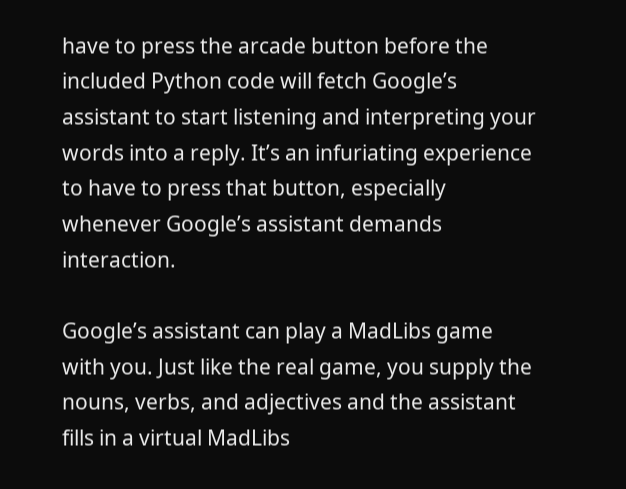have to press the arcade button before the included Python code will fetch Google’s assistant to start listening and interpreting your words into a reply. It’s an infuriating experience to have to press that button, especially whenever Google’s assistant demands interaction.

Google’s assistant can play a MadLibs game with you. Just like the real game, you supply the nouns, verbs, and adjectives and the assistant fills in a virtual MadLibs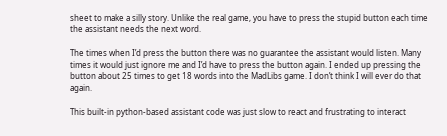sheet to make a silly story. Unlike the real game, you have to press the stupid button each time the assistant needs the next word.

The times when I’d press the button there was no guarantee the assistant would listen. Many times it would just ignore me and I’d have to press the button again. I ended up pressing the button about 25 times to get 18 words into the MadLibs game. I don’t think I will ever do that again.

This built-in python-based assistant code was just slow to react and frustrating to interact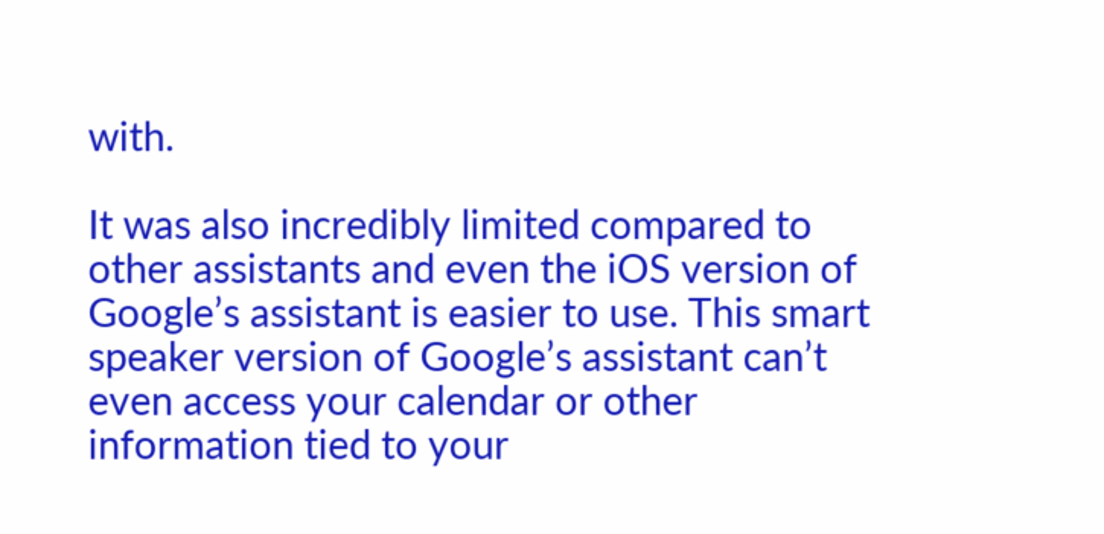with.

It was also incredibly limited compared to other assistants and even the iOS version of Google’s assistant is easier to use. This smart speaker version of Google’s assistant can’t even access your calendar or other information tied to your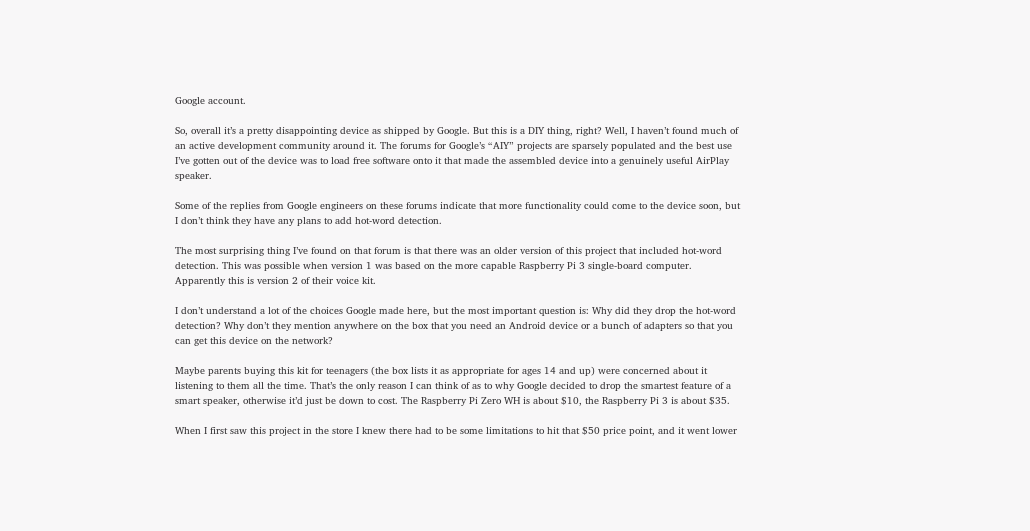Google account.

So, overall it’s a pretty disappointing device as shipped by Google. But this is a DIY thing, right? Well, I haven’t found much of an active development community around it. The forums for Google’s “AIY” projects are sparsely populated and the best use I’ve gotten out of the device was to load free software onto it that made the assembled device into a genuinely useful AirPlay speaker.

Some of the replies from Google engineers on these forums indicate that more functionality could come to the device soon, but I don’t think they have any plans to add hot-word detection.

The most surprising thing I’ve found on that forum is that there was an older version of this project that included hot-word detection. This was possible when version 1 was based on the more capable Raspberry Pi 3 single-board computer. Apparently this is version 2 of their voice kit.

I don’t understand a lot of the choices Google made here, but the most important question is: Why did they drop the hot-word detection? Why don’t they mention anywhere on the box that you need an Android device or a bunch of adapters so that you can get this device on the network?

Maybe parents buying this kit for teenagers (the box lists it as appropriate for ages 14 and up) were concerned about it listening to them all the time. That’s the only reason I can think of as to why Google decided to drop the smartest feature of a smart speaker, otherwise it’d just be down to cost. The Raspberry Pi Zero WH is about $10, the Raspberry Pi 3 is about $35.

When I first saw this project in the store I knew there had to be some limitations to hit that $50 price point, and it went lower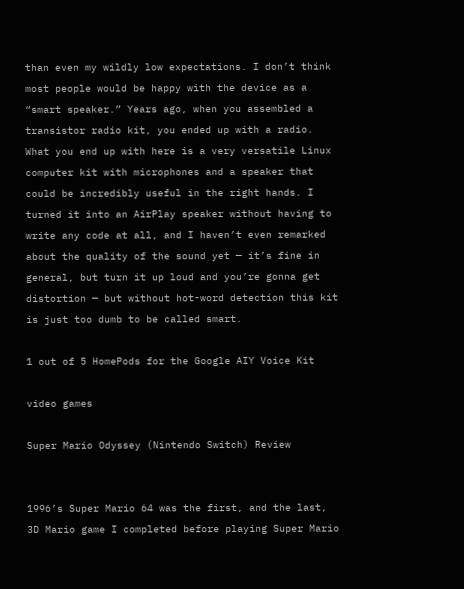than even my wildly low expectations. I don’t think most people would be happy with the device as a “smart speaker.” Years ago, when you assembled a transistor radio kit, you ended up with a radio. What you end up with here is a very versatile Linux computer kit with microphones and a speaker that could be incredibly useful in the right hands. I turned it into an AirPlay speaker without having to write any code at all, and I haven’t even remarked about the quality of the sound yet — it’s fine in general, but turn it up loud and you’re gonna get distortion — but without hot-word detection this kit is just too dumb to be called smart.

1 out of 5 HomePods for the Google AIY Voice Kit

video games

Super Mario Odyssey (Nintendo Switch) Review


1996’s Super Mario 64 was the first, and the last, 3D Mario game I completed before playing Super Mario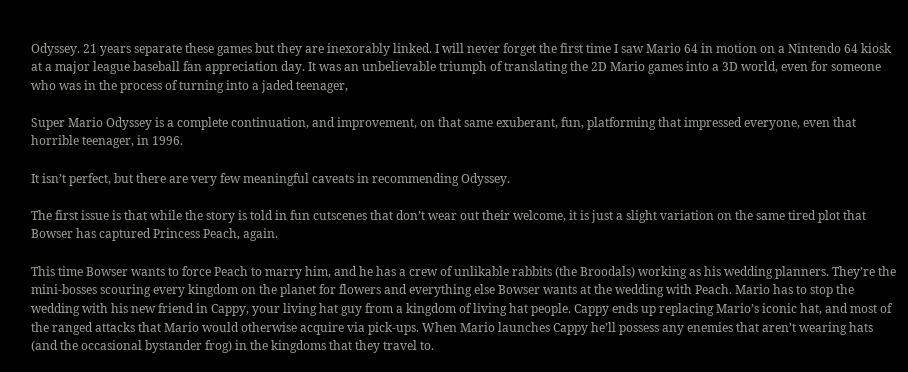Odyssey. 21 years separate these games but they are inexorably linked. I will never forget the first time I saw Mario 64 in motion on a Nintendo 64 kiosk at a major league baseball fan appreciation day. It was an unbelievable triumph of translating the 2D Mario games into a 3D world, even for someone who was in the process of turning into a jaded teenager,

Super Mario Odyssey is a complete continuation, and improvement, on that same exuberant, fun, platforming that impressed everyone, even that horrible teenager, in 1996.

It isn’t perfect, but there are very few meaningful caveats in recommending Odyssey.

The first issue is that while the story is told in fun cutscenes that don’t wear out their welcome, it is just a slight variation on the same tired plot that Bowser has captured Princess Peach, again.

This time Bowser wants to force Peach to marry him, and he has a crew of unlikable rabbits (the Broodals) working as his wedding planners. They’re the mini-bosses scouring every kingdom on the planet for flowers and everything else Bowser wants at the wedding with Peach. Mario has to stop the wedding with his new friend in Cappy, your living hat guy from a kingdom of living hat people. Cappy ends up replacing Mario’s iconic hat, and most of the ranged attacks that Mario would otherwise acquire via pick-ups. When Mario launches Cappy he’ll possess any enemies that aren’t wearing hats (and the occasional bystander frog) in the kingdoms that they travel to.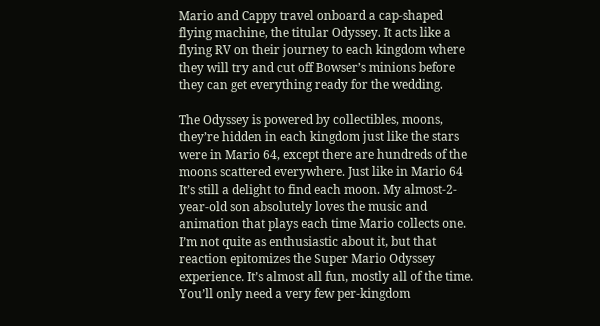Mario and Cappy travel onboard a cap-shaped flying machine, the titular Odyssey. It acts like a flying RV on their journey to each kingdom where they will try and cut off Bowser’s minions before they can get everything ready for the wedding.

The Odyssey is powered by collectibles, moons, they’re hidden in each kingdom just like the stars were in Mario 64, except there are hundreds of the moons scattered everywhere. Just like in Mario 64 It’s still a delight to find each moon. My almost-2-year-old son absolutely loves the music and animation that plays each time Mario collects one. I’m not quite as enthusiastic about it, but that reaction epitomizes the Super Mario Odyssey experience. It’s almost all fun, mostly all of the time. You’ll only need a very few per-kingdom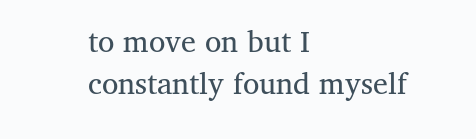to move on but I constantly found myself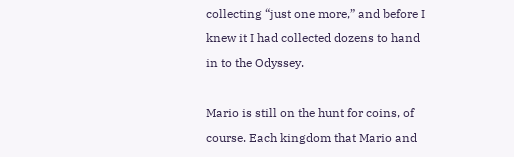collecting “just one more,” and before I knew it I had collected dozens to hand in to the Odyssey.

Mario is still on the hunt for coins, of course. Each kingdom that Mario and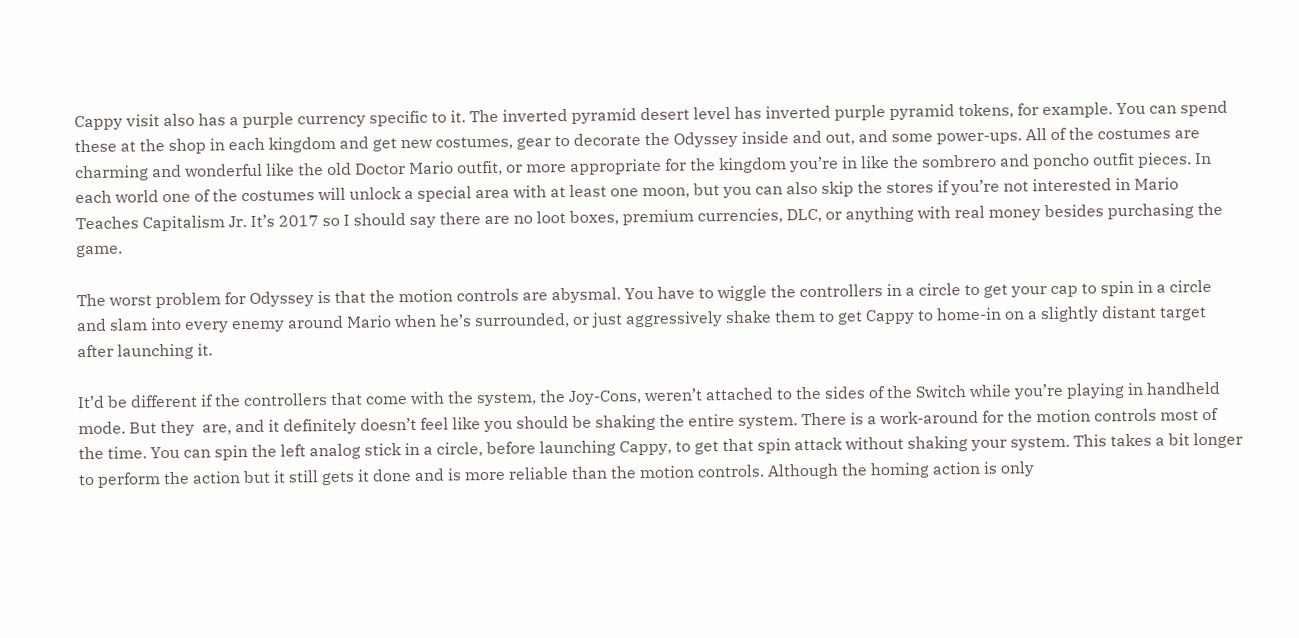Cappy visit also has a purple currency specific to it. The inverted pyramid desert level has inverted purple pyramid tokens, for example. You can spend these at the shop in each kingdom and get new costumes, gear to decorate the Odyssey inside and out, and some power-ups. All of the costumes are charming and wonderful like the old Doctor Mario outfit, or more appropriate for the kingdom you’re in like the sombrero and poncho outfit pieces. In each world one of the costumes will unlock a special area with at least one moon, but you can also skip the stores if you’re not interested in Mario Teaches Capitalism Jr. It’s 2017 so I should say there are no loot boxes, premium currencies, DLC, or anything with real money besides purchasing the game.

The worst problem for Odyssey is that the motion controls are abysmal. You have to wiggle the controllers in a circle to get your cap to spin in a circle and slam into every enemy around Mario when he’s surrounded, or just aggressively shake them to get Cappy to home-in on a slightly distant target after launching it.

It’d be different if the controllers that come with the system, the Joy-Cons, weren’t attached to the sides of the Switch while you’re playing in handheld mode. But they  are, and it definitely doesn’t feel like you should be shaking the entire system. There is a work-around for the motion controls most of the time. You can spin the left analog stick in a circle, before launching Cappy, to get that spin attack without shaking your system. This takes a bit longer to perform the action but it still gets it done and is more reliable than the motion controls. Although the homing action is only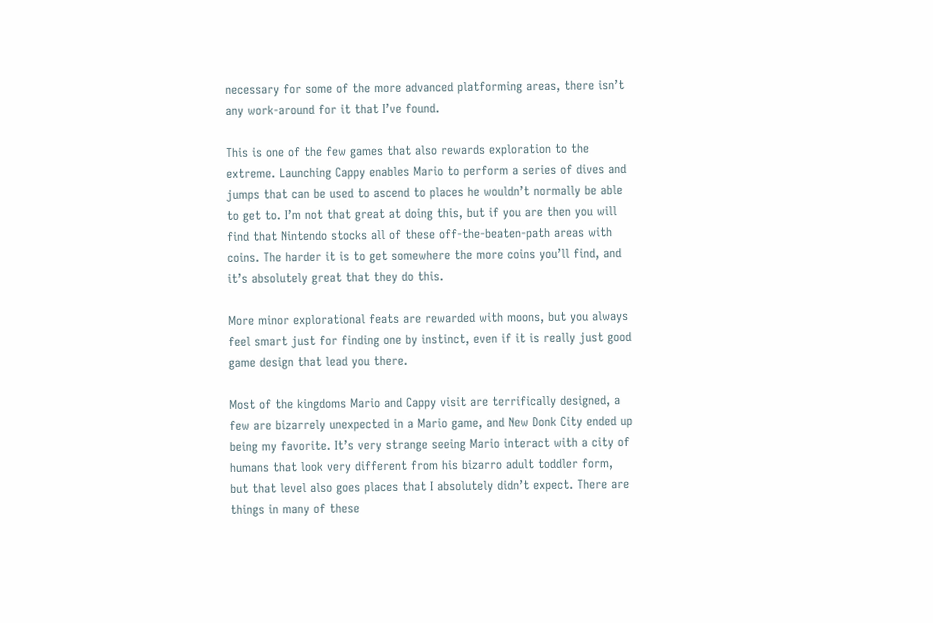necessary for some of the more advanced platforming areas, there isn’t any work-around for it that I’ve found.

This is one of the few games that also rewards exploration to the extreme. Launching Cappy enables Mario to perform a series of dives and jumps that can be used to ascend to places he wouldn’t normally be able to get to. I’m not that great at doing this, but if you are then you will find that Nintendo stocks all of these off-the-beaten-path areas with coins. The harder it is to get somewhere the more coins you’ll find, and it’s absolutely great that they do this.

More minor explorational feats are rewarded with moons, but you always feel smart just for finding one by instinct, even if it is really just good game design that lead you there.

Most of the kingdoms Mario and Cappy visit are terrifically designed, a few are bizarrely unexpected in a Mario game, and New Donk City ended up being my favorite. It’s very strange seeing Mario interact with a city of humans that look very different from his bizarro adult toddler form, but that level also goes places that I absolutely didn’t expect. There are things in many of these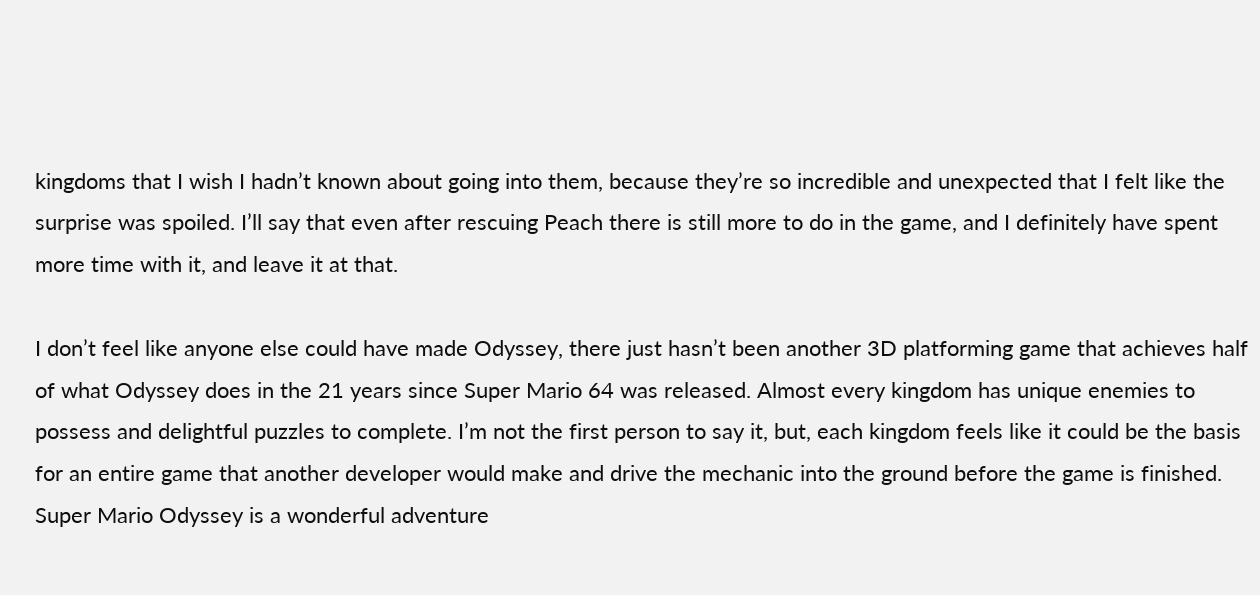kingdoms that I wish I hadn’t known about going into them, because they’re so incredible and unexpected that I felt like the surprise was spoiled. I’ll say that even after rescuing Peach there is still more to do in the game, and I definitely have spent more time with it, and leave it at that.

I don’t feel like anyone else could have made Odyssey, there just hasn’t been another 3D platforming game that achieves half of what Odyssey does in the 21 years since Super Mario 64 was released. Almost every kingdom has unique enemies to possess and delightful puzzles to complete. I’m not the first person to say it, but, each kingdom feels like it could be the basis for an entire game that another developer would make and drive the mechanic into the ground before the game is finished. Super Mario Odyssey is a wonderful adventure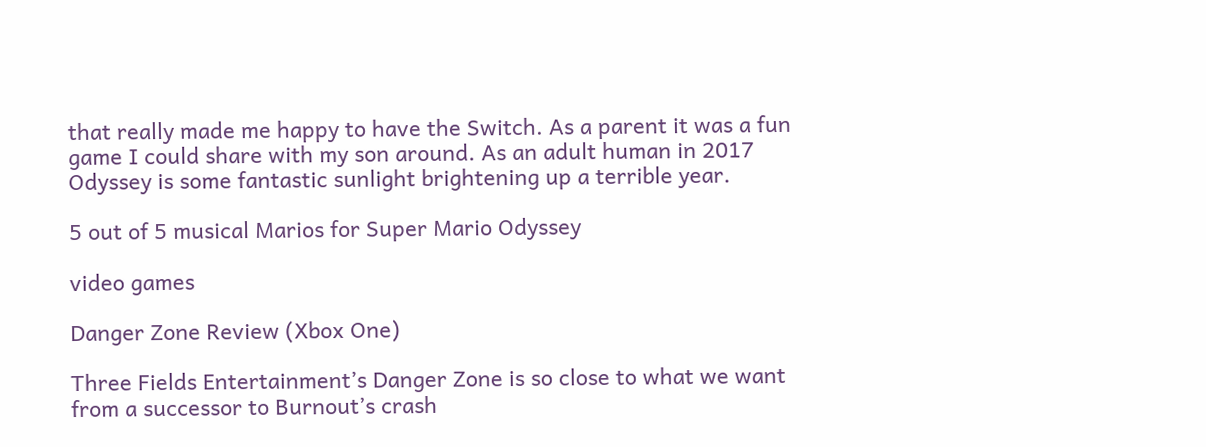that really made me happy to have the Switch. As a parent it was a fun game I could share with my son around. As an adult human in 2017 Odyssey is some fantastic sunlight brightening up a terrible year.

5 out of 5 musical Marios for Super Mario Odyssey

video games

Danger Zone Review (Xbox One)

Three Fields Entertainment’s Danger Zone is so close to what we want from a successor to Burnout’s crash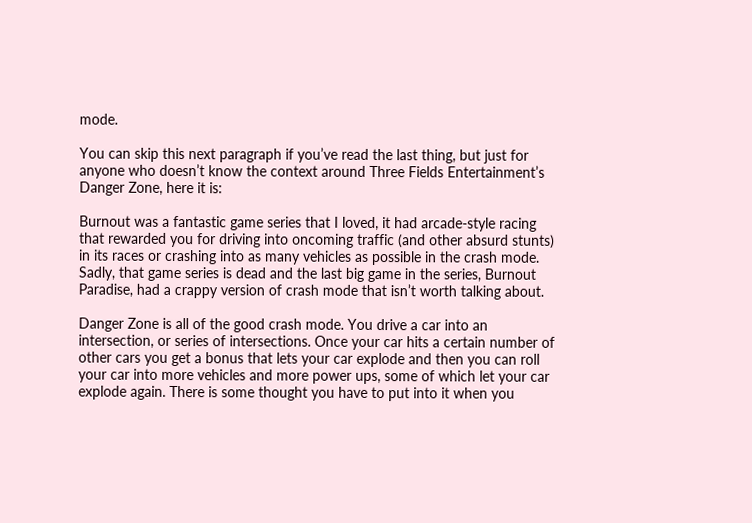mode.

You can skip this next paragraph if you’ve read the last thing, but just for anyone who doesn’t know the context around Three Fields Entertainment’s Danger Zone, here it is:

Burnout was a fantastic game series that I loved, it had arcade-style racing that rewarded you for driving into oncoming traffic (and other absurd stunts) in its races or crashing into as many vehicles as possible in the crash mode. Sadly, that game series is dead and the last big game in the series, Burnout Paradise, had a crappy version of crash mode that isn’t worth talking about.

Danger Zone is all of the good crash mode. You drive a car into an intersection, or series of intersections. Once your car hits a certain number of other cars you get a bonus that lets your car explode and then you can roll your car into more vehicles and more power ups, some of which let your car explode again. There is some thought you have to put into it when you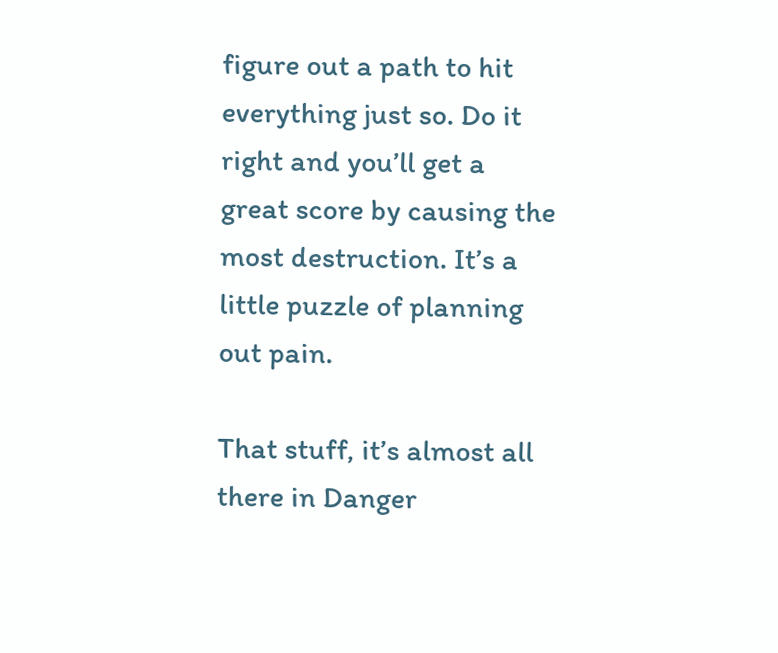figure out a path to hit everything just so. Do it right and you’ll get a great score by causing the most destruction. It’s a little puzzle of planning out pain.

That stuff, it’s almost all there in Danger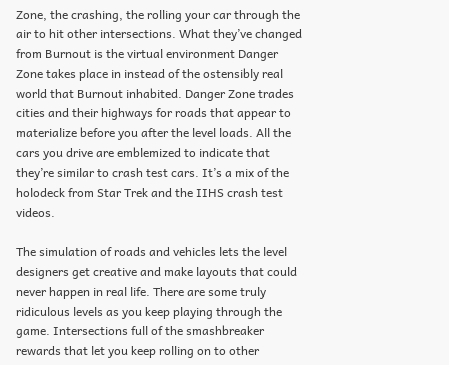Zone, the crashing, the rolling your car through the air to hit other intersections. What they’ve changed from Burnout is the virtual environment Danger Zone takes place in instead of the ostensibly real world that Burnout inhabited. Danger Zone trades cities and their highways for roads that appear to materialize before you after the level loads. All the cars you drive are emblemized to indicate that they’re similar to crash test cars. It’s a mix of the holodeck from Star Trek and the IIHS crash test videos.

The simulation of roads and vehicles lets the level designers get creative and make layouts that could never happen in real life. There are some truly ridiculous levels as you keep playing through the game. Intersections full of the smashbreaker rewards that let you keep rolling on to other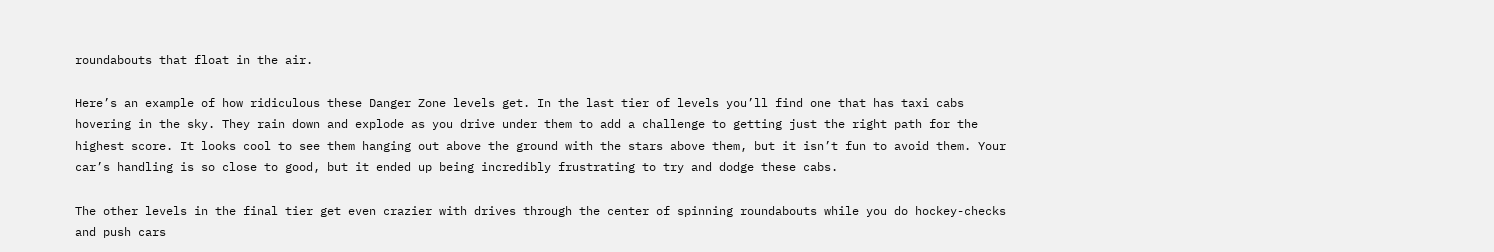roundabouts that float in the air.

Here’s an example of how ridiculous these Danger Zone levels get. In the last tier of levels you’ll find one that has taxi cabs hovering in the sky. They rain down and explode as you drive under them to add a challenge to getting just the right path for the highest score. It looks cool to see them hanging out above the ground with the stars above them, but it isn’t fun to avoid them. Your car’s handling is so close to good, but it ended up being incredibly frustrating to try and dodge these cabs.

The other levels in the final tier get even crazier with drives through the center of spinning roundabouts while you do hockey-checks and push cars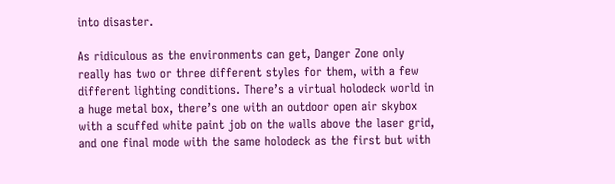into disaster.

As ridiculous as the environments can get, Danger Zone only really has two or three different styles for them, with a few different lighting conditions. There’s a virtual holodeck world in a huge metal box, there’s one with an outdoor open air skybox with a scuffed white paint job on the walls above the laser grid, and one final mode with the same holodeck as the first but with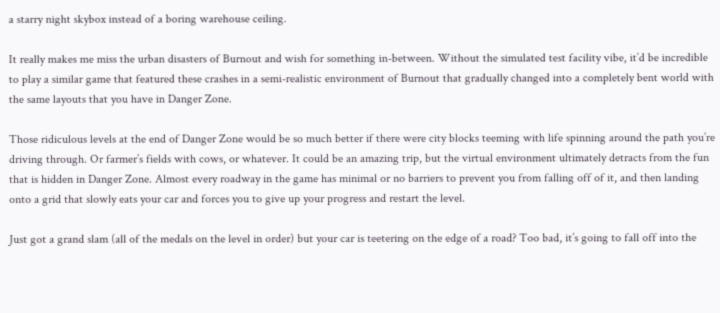a starry night skybox instead of a boring warehouse ceiling.

It really makes me miss the urban disasters of Burnout and wish for something in-between. Without the simulated test facility vibe, it’d be incredible to play a similar game that featured these crashes in a semi-realistic environment of Burnout that gradually changed into a completely bent world with the same layouts that you have in Danger Zone.

Those ridiculous levels at the end of Danger Zone would be so much better if there were city blocks teeming with life spinning around the path you’re driving through. Or farmer’s fields with cows, or whatever. It could be an amazing trip, but the virtual environment ultimately detracts from the fun that is hidden in Danger Zone. Almost every roadway in the game has minimal or no barriers to prevent you from falling off of it, and then landing onto a grid that slowly eats your car and forces you to give up your progress and restart the level.

Just got a grand slam (all of the medals on the level in order) but your car is teetering on the edge of a road? Too bad, it’s going to fall off into the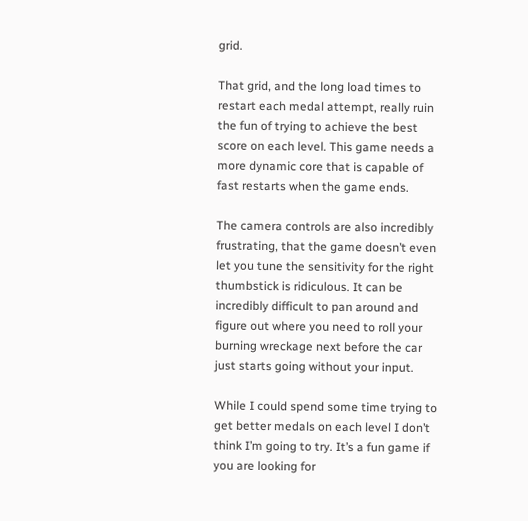grid.

That grid, and the long load times to restart each medal attempt, really ruin the fun of trying to achieve the best score on each level. This game needs a more dynamic core that is capable of fast restarts when the game ends.

The camera controls are also incredibly frustrating, that the game doesn’t even let you tune the sensitivity for the right thumbstick is ridiculous. It can be incredibly difficult to pan around and figure out where you need to roll your burning wreckage next before the car just starts going without your input.

While I could spend some time trying to get better medals on each level I don’t think I’m going to try. It’s a fun game if you are looking for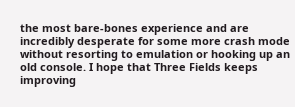the most bare-bones experience and are incredibly desperate for some more crash mode without resorting to emulation or hooking up an old console. I hope that Three Fields keeps improving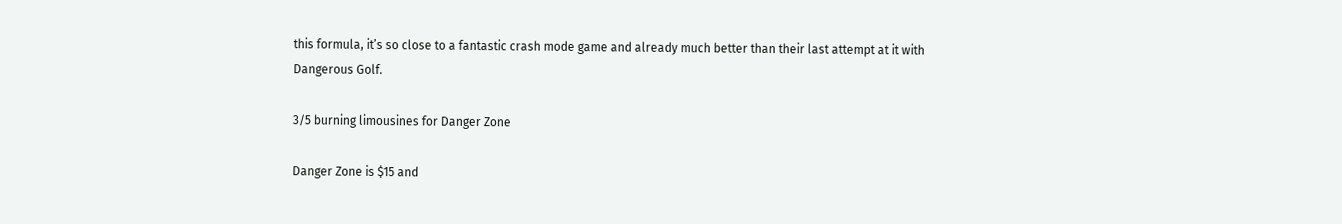this formula, it’s so close to a fantastic crash mode game and already much better than their last attempt at it with Dangerous Golf.

3/5 burning limousines for Danger Zone

Danger Zone is $15 and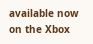available now on the Xbox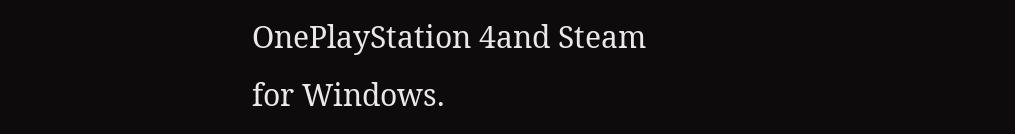OnePlayStation 4and Steam for Windows.